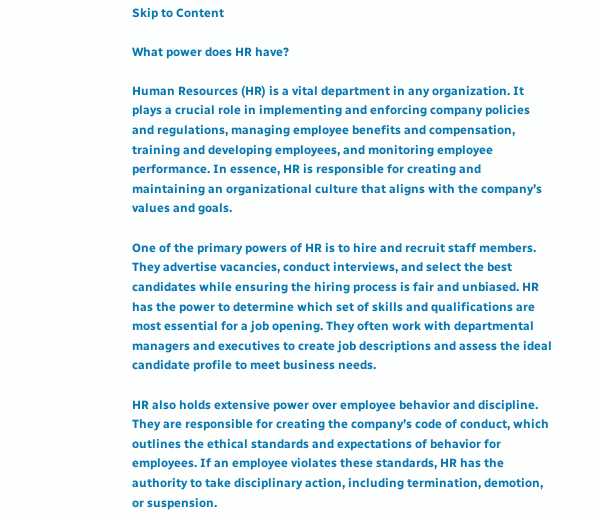Skip to Content

What power does HR have?

Human Resources (HR) is a vital department in any organization. It plays a crucial role in implementing and enforcing company policies and regulations, managing employee benefits and compensation, training and developing employees, and monitoring employee performance. In essence, HR is responsible for creating and maintaining an organizational culture that aligns with the company’s values and goals.

One of the primary powers of HR is to hire and recruit staff members. They advertise vacancies, conduct interviews, and select the best candidates while ensuring the hiring process is fair and unbiased. HR has the power to determine which set of skills and qualifications are most essential for a job opening. They often work with departmental managers and executives to create job descriptions and assess the ideal candidate profile to meet business needs.

HR also holds extensive power over employee behavior and discipline. They are responsible for creating the company’s code of conduct, which outlines the ethical standards and expectations of behavior for employees. If an employee violates these standards, HR has the authority to take disciplinary action, including termination, demotion, or suspension.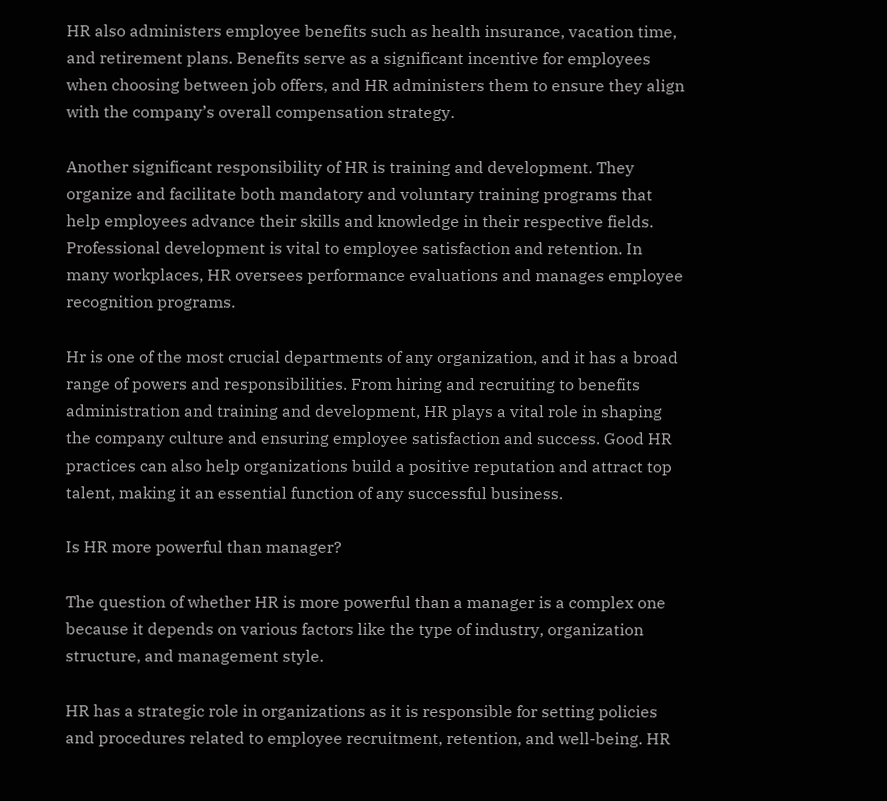HR also administers employee benefits such as health insurance, vacation time, and retirement plans. Benefits serve as a significant incentive for employees when choosing between job offers, and HR administers them to ensure they align with the company’s overall compensation strategy.

Another significant responsibility of HR is training and development. They organize and facilitate both mandatory and voluntary training programs that help employees advance their skills and knowledge in their respective fields. Professional development is vital to employee satisfaction and retention. In many workplaces, HR oversees performance evaluations and manages employee recognition programs.

Hr is one of the most crucial departments of any organization, and it has a broad range of powers and responsibilities. From hiring and recruiting to benefits administration and training and development, HR plays a vital role in shaping the company culture and ensuring employee satisfaction and success. Good HR practices can also help organizations build a positive reputation and attract top talent, making it an essential function of any successful business.

Is HR more powerful than manager?

The question of whether HR is more powerful than a manager is a complex one because it depends on various factors like the type of industry, organization structure, and management style.

HR has a strategic role in organizations as it is responsible for setting policies and procedures related to employee recruitment, retention, and well-being. HR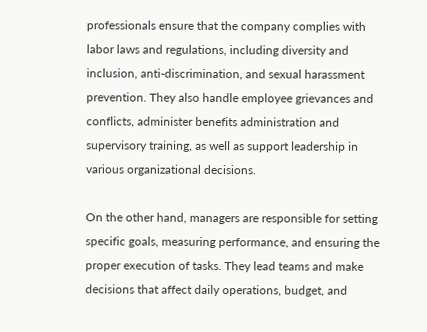professionals ensure that the company complies with labor laws and regulations, including diversity and inclusion, anti-discrimination, and sexual harassment prevention. They also handle employee grievances and conflicts, administer benefits administration and supervisory training, as well as support leadership in various organizational decisions.

On the other hand, managers are responsible for setting specific goals, measuring performance, and ensuring the proper execution of tasks. They lead teams and make decisions that affect daily operations, budget, and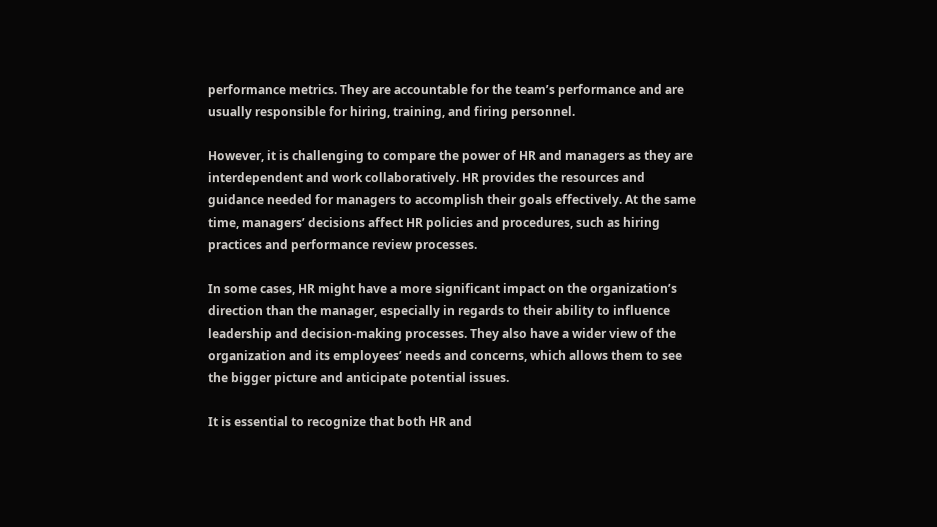performance metrics. They are accountable for the team’s performance and are usually responsible for hiring, training, and firing personnel.

However, it is challenging to compare the power of HR and managers as they are interdependent and work collaboratively. HR provides the resources and guidance needed for managers to accomplish their goals effectively. At the same time, managers’ decisions affect HR policies and procedures, such as hiring practices and performance review processes.

In some cases, HR might have a more significant impact on the organization’s direction than the manager, especially in regards to their ability to influence leadership and decision-making processes. They also have a wider view of the organization and its employees’ needs and concerns, which allows them to see the bigger picture and anticipate potential issues.

It is essential to recognize that both HR and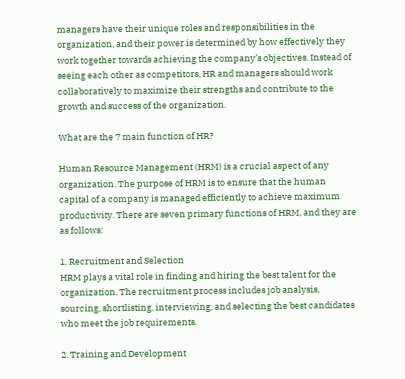managers have their unique roles and responsibilities in the organization, and their power is determined by how effectively they work together towards achieving the company’s objectives. Instead of seeing each other as competitors, HR and managers should work collaboratively to maximize their strengths and contribute to the growth and success of the organization.

What are the 7 main function of HR?

Human Resource Management (HRM) is a crucial aspect of any organization. The purpose of HRM is to ensure that the human capital of a company is managed efficiently to achieve maximum productivity. There are seven primary functions of HRM, and they are as follows:

1. Recruitment and Selection
HRM plays a vital role in finding and hiring the best talent for the organization. The recruitment process includes job analysis, sourcing, shortlisting, interviewing, and selecting the best candidates who meet the job requirements.

2. Training and Development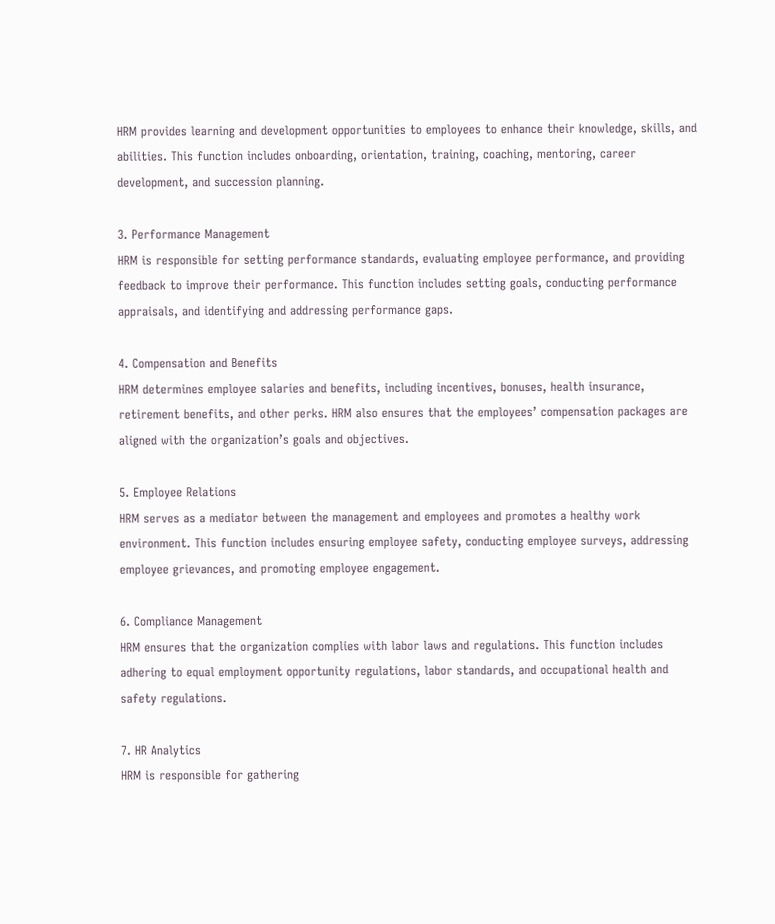HRM provides learning and development opportunities to employees to enhance their knowledge, skills, and abilities. This function includes onboarding, orientation, training, coaching, mentoring, career development, and succession planning.

3. Performance Management
HRM is responsible for setting performance standards, evaluating employee performance, and providing feedback to improve their performance. This function includes setting goals, conducting performance appraisals, and identifying and addressing performance gaps.

4. Compensation and Benefits
HRM determines employee salaries and benefits, including incentives, bonuses, health insurance, retirement benefits, and other perks. HRM also ensures that the employees’ compensation packages are aligned with the organization’s goals and objectives.

5. Employee Relations
HRM serves as a mediator between the management and employees and promotes a healthy work environment. This function includes ensuring employee safety, conducting employee surveys, addressing employee grievances, and promoting employee engagement.

6. Compliance Management
HRM ensures that the organization complies with labor laws and regulations. This function includes adhering to equal employment opportunity regulations, labor standards, and occupational health and safety regulations.

7. HR Analytics
HRM is responsible for gathering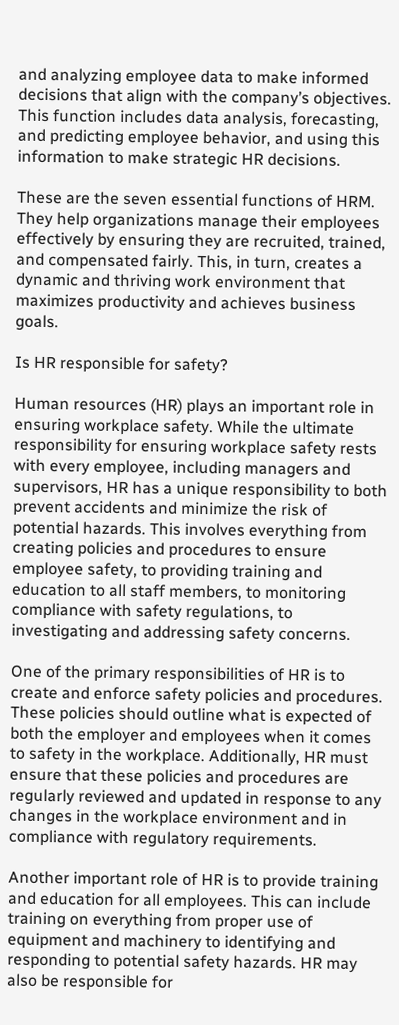and analyzing employee data to make informed decisions that align with the company’s objectives. This function includes data analysis, forecasting, and predicting employee behavior, and using this information to make strategic HR decisions.

These are the seven essential functions of HRM. They help organizations manage their employees effectively by ensuring they are recruited, trained, and compensated fairly. This, in turn, creates a dynamic and thriving work environment that maximizes productivity and achieves business goals.

Is HR responsible for safety?

Human resources (HR) plays an important role in ensuring workplace safety. While the ultimate responsibility for ensuring workplace safety rests with every employee, including managers and supervisors, HR has a unique responsibility to both prevent accidents and minimize the risk of potential hazards. This involves everything from creating policies and procedures to ensure employee safety, to providing training and education to all staff members, to monitoring compliance with safety regulations, to investigating and addressing safety concerns.

One of the primary responsibilities of HR is to create and enforce safety policies and procedures. These policies should outline what is expected of both the employer and employees when it comes to safety in the workplace. Additionally, HR must ensure that these policies and procedures are regularly reviewed and updated in response to any changes in the workplace environment and in compliance with regulatory requirements.

Another important role of HR is to provide training and education for all employees. This can include training on everything from proper use of equipment and machinery to identifying and responding to potential safety hazards. HR may also be responsible for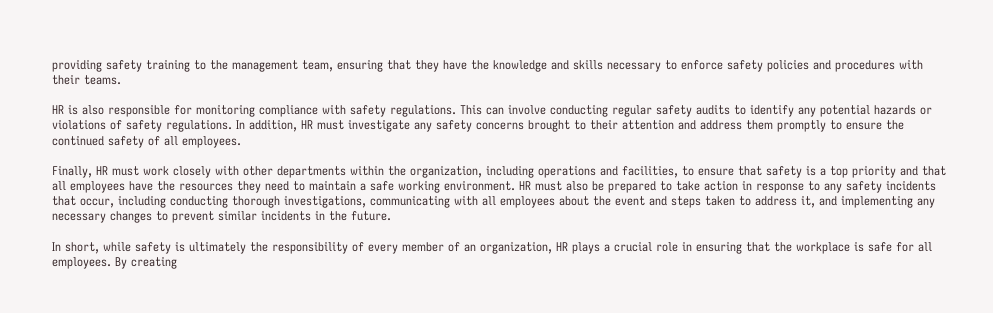providing safety training to the management team, ensuring that they have the knowledge and skills necessary to enforce safety policies and procedures with their teams.

HR is also responsible for monitoring compliance with safety regulations. This can involve conducting regular safety audits to identify any potential hazards or violations of safety regulations. In addition, HR must investigate any safety concerns brought to their attention and address them promptly to ensure the continued safety of all employees.

Finally, HR must work closely with other departments within the organization, including operations and facilities, to ensure that safety is a top priority and that all employees have the resources they need to maintain a safe working environment. HR must also be prepared to take action in response to any safety incidents that occur, including conducting thorough investigations, communicating with all employees about the event and steps taken to address it, and implementing any necessary changes to prevent similar incidents in the future.

In short, while safety is ultimately the responsibility of every member of an organization, HR plays a crucial role in ensuring that the workplace is safe for all employees. By creating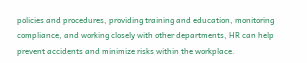policies and procedures, providing training and education, monitoring compliance, and working closely with other departments, HR can help prevent accidents and minimize risks within the workplace.